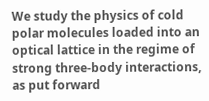We study the physics of cold polar molecules loaded into an optical lattice in the regime of strong three-body interactions, as put forward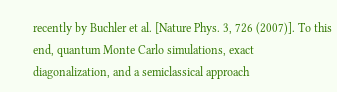recently by Buchler et al. [Nature Phys. 3, 726 (2007)]. To this end, quantum Monte Carlo simulations, exact diagonalization, and a semiclassical approach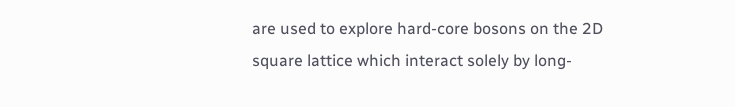are used to explore hard-core bosons on the 2D square lattice which interact solely by long-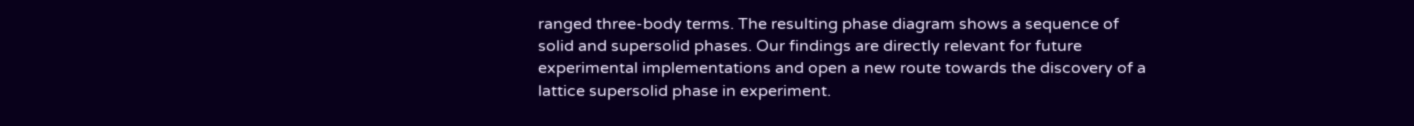ranged three-body terms. The resulting phase diagram shows a sequence of solid and supersolid phases. Our findings are directly relevant for future experimental implementations and open a new route towards the discovery of a lattice supersolid phase in experiment.